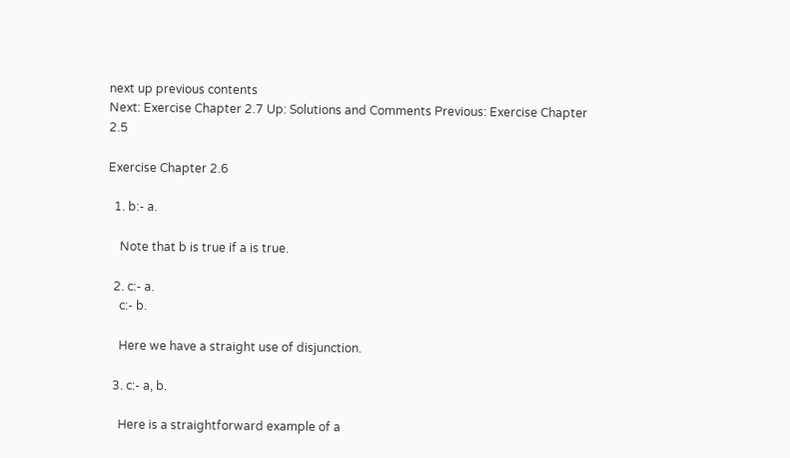next up previous contents
Next: Exercise Chapter 2.7 Up: Solutions and Comments Previous: Exercise Chapter 2.5

Exercise Chapter 2.6

  1. b:- a.

    Note that b is true if a is true.

  2. c:- a.
    c:- b.

    Here we have a straight use of disjunction.

  3. c:- a, b.

    Here is a straightforward example of a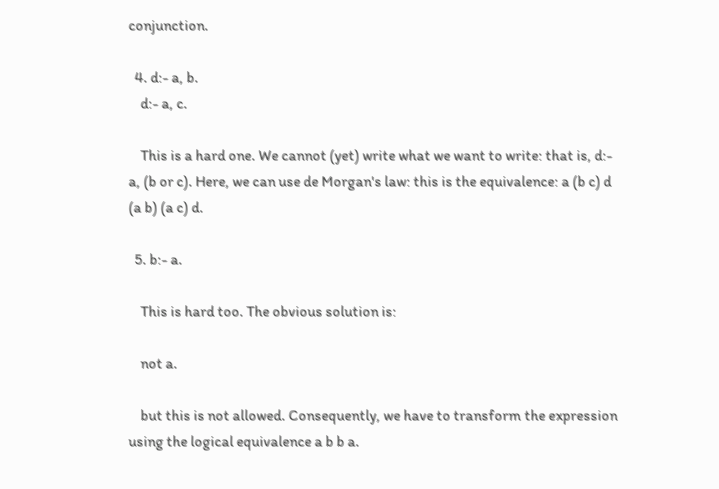conjunction.

  4. d:- a, b.
    d:- a, c.

    This is a hard one. We cannot (yet) write what we want to write: that is, d:- a, (b or c). Here, we can use de Morgan's law: this is the equivalence: a (b c) d (a b) (a c) d.

  5. b:- a.

    This is hard too. The obvious solution is:

    not a.

    but this is not allowed. Consequently, we have to transform the expression using the logical equivalence a b b a.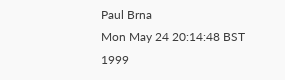Paul Brna
Mon May 24 20:14:48 BST 1999